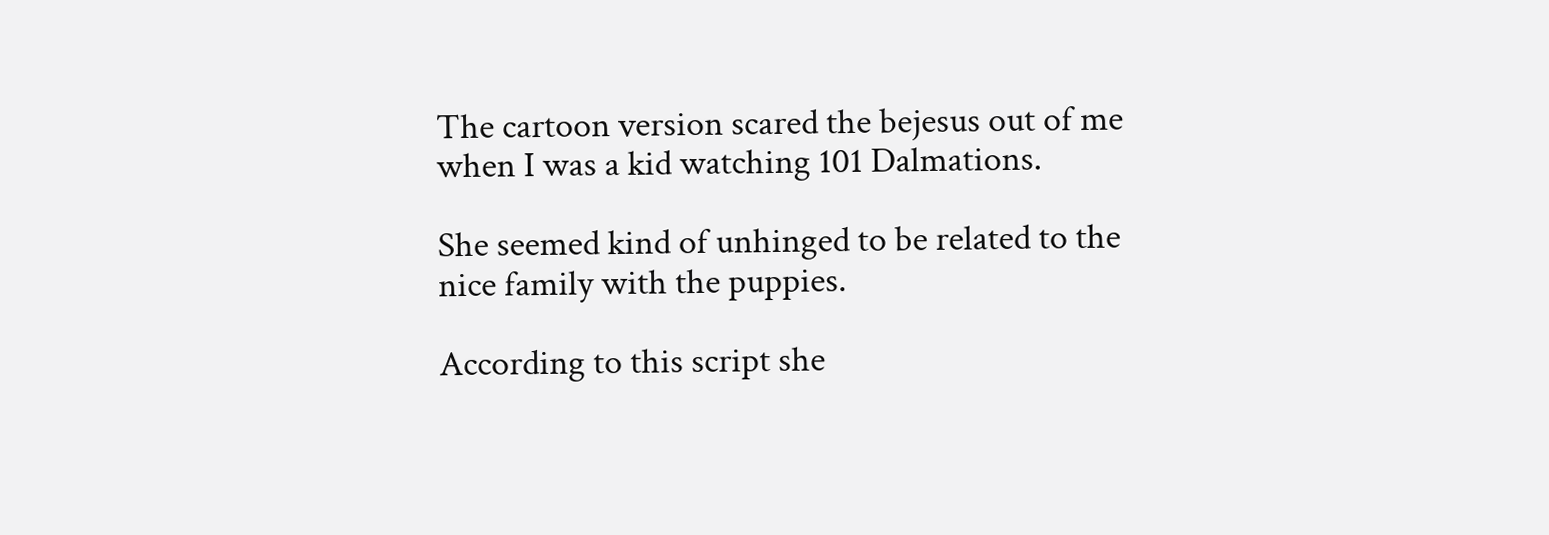The cartoon version scared the bejesus out of me when I was a kid watching 101 Dalmations.

She seemed kind of unhinged to be related to the nice family with the puppies.

According to this script she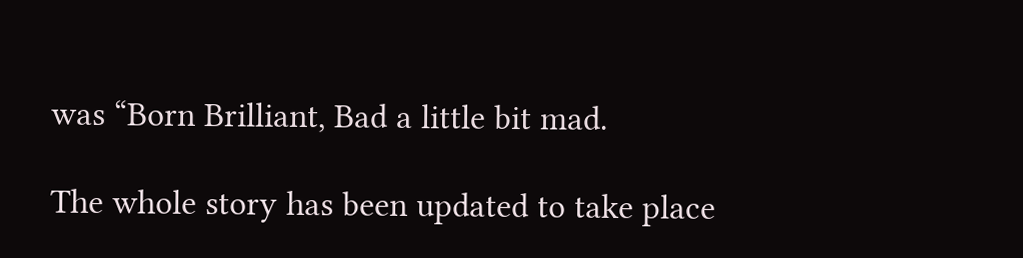was “Born Brilliant, Bad a little bit mad.

The whole story has been updated to take place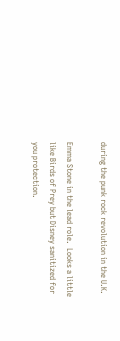during the punk rock revolution in the U.K.

Emma Stone in the lead role.  Looks a little like Birds of Prey but Disney sanitized for you protection.